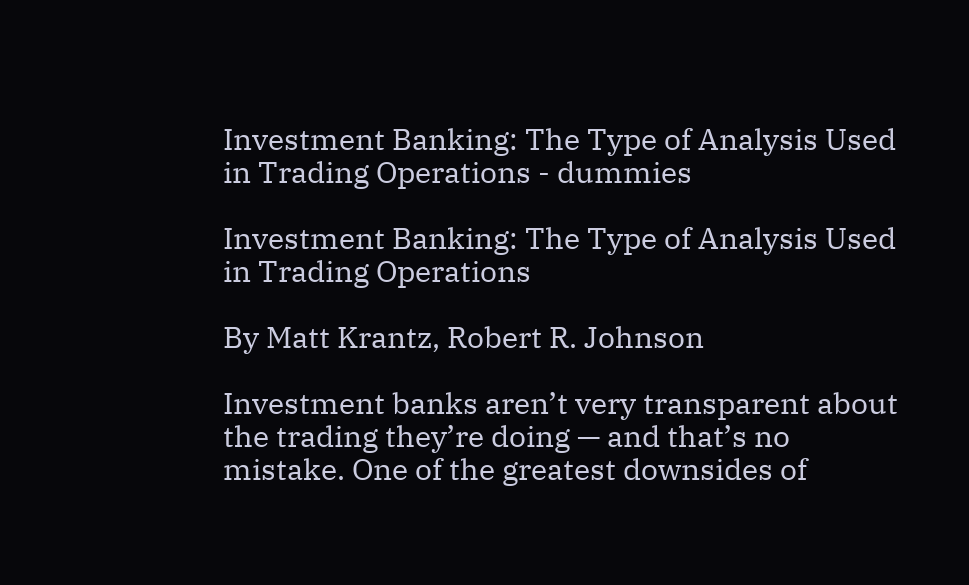Investment Banking: The Type of Analysis Used in Trading Operations - dummies

Investment Banking: The Type of Analysis Used in Trading Operations

By Matt Krantz, Robert R. Johnson

Investment banks aren’t very transparent about the trading they’re doing — and that’s no mistake. One of the greatest downsides of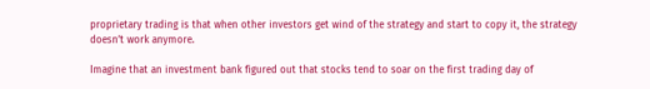proprietary trading is that when other investors get wind of the strategy and start to copy it, the strategy doesn’t work anymore.

Imagine that an investment bank figured out that stocks tend to soar on the first trading day of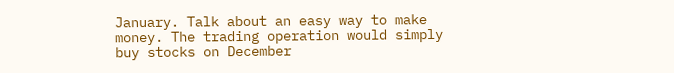January. Talk about an easy way to make money. The trading operation would simply buy stocks on December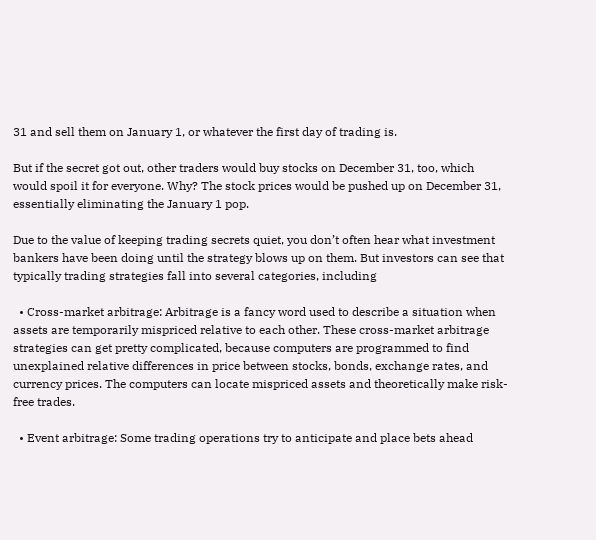31 and sell them on January 1, or whatever the first day of trading is.

But if the secret got out, other traders would buy stocks on December 31, too, which would spoil it for everyone. Why? The stock prices would be pushed up on December 31, essentially eliminating the January 1 pop.

Due to the value of keeping trading secrets quiet, you don’t often hear what investment bankers have been doing until the strategy blows up on them. But investors can see that typically trading strategies fall into several categories, including

  • Cross-market arbitrage: Arbitrage is a fancy word used to describe a situation when assets are temporarily mispriced relative to each other. These cross-market arbitrage strategies can get pretty complicated, because computers are programmed to find unexplained relative differences in price between stocks, bonds, exchange rates, and currency prices. The computers can locate mispriced assets and theoretically make risk-free trades.

  • Event arbitrage: Some trading operations try to anticipate and place bets ahead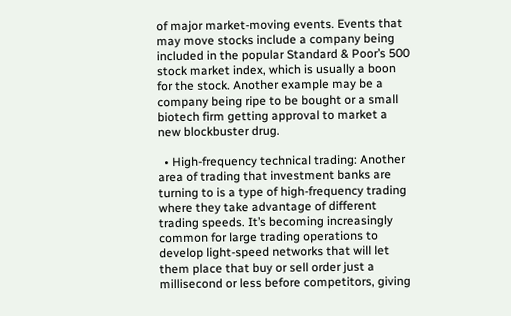of major market-moving events. Events that may move stocks include a company being included in the popular Standard & Poor’s 500 stock market index, which is usually a boon for the stock. Another example may be a company being ripe to be bought or a small biotech firm getting approval to market a new blockbuster drug.

  • High-frequency technical trading: Another area of trading that investment banks are turning to is a type of high-frequency trading where they take advantage of different trading speeds. It’s becoming increasingly common for large trading operations to develop light-speed networks that will let them place that buy or sell order just a millisecond or less before competitors, giving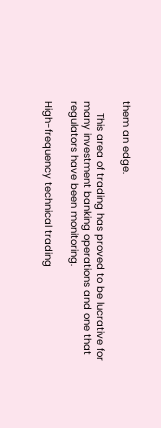them an edge.

    This area of trading has proved to be lucrative for many investment banking operations and one that regulators have been monitoring.

High-frequency technical trading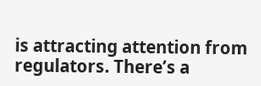is attracting attention from regulators. There’s a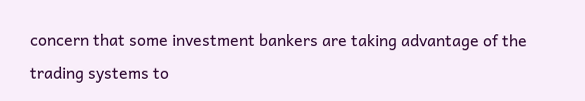concern that some investment bankers are taking advantage of the trading systems to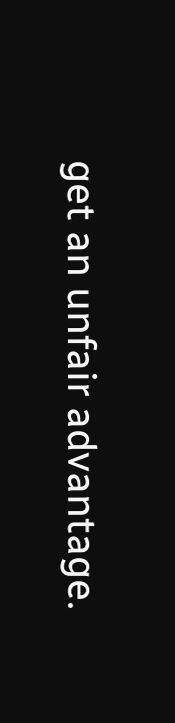get an unfair advantage.